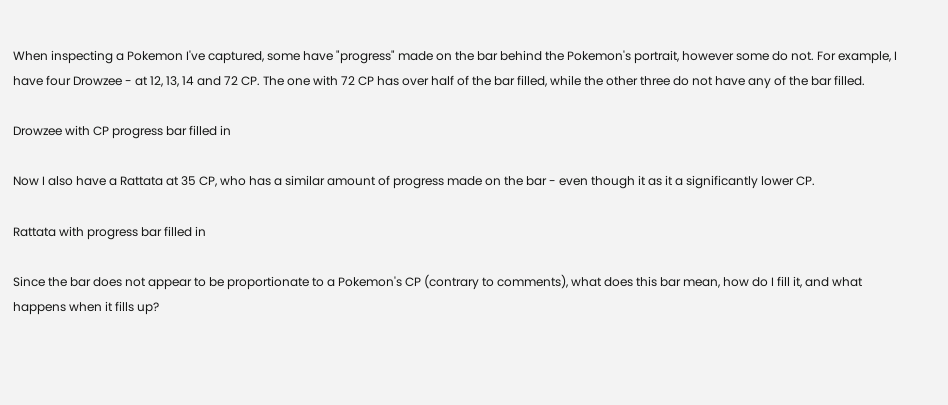When inspecting a Pokemon I've captured, some have "progress" made on the bar behind the Pokemon's portrait, however some do not. For example, I have four Drowzee - at 12, 13, 14 and 72 CP. The one with 72 CP has over half of the bar filled, while the other three do not have any of the bar filled.

Drowzee with CP progress bar filled in

Now I also have a Rattata at 35 CP, who has a similar amount of progress made on the bar - even though it as it a significantly lower CP.

Rattata with progress bar filled in

Since the bar does not appear to be proportionate to a Pokemon's CP (contrary to comments), what does this bar mean, how do I fill it, and what happens when it fills up?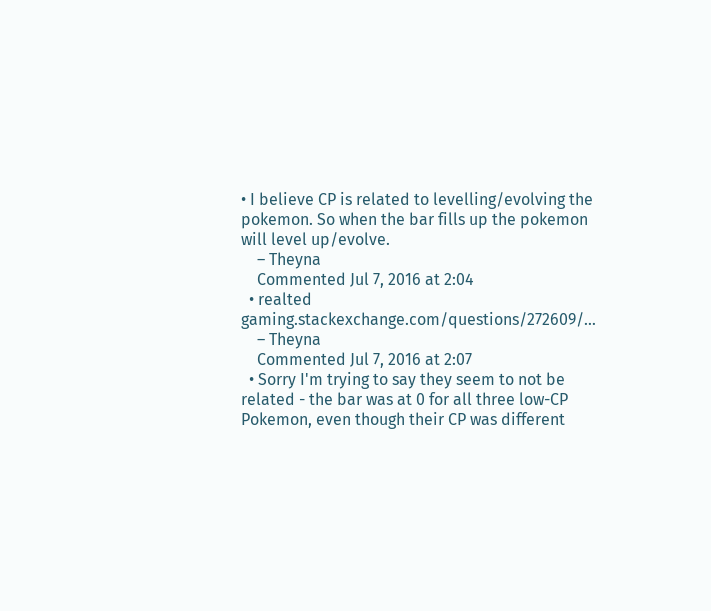• I believe CP is related to levelling/evolving the pokemon. So when the bar fills up the pokemon will level up/evolve.
    – Theyna
    Commented Jul 7, 2016 at 2:04
  • realted gaming.stackexchange.com/questions/272609/…
    – Theyna
    Commented Jul 7, 2016 at 2:07
  • Sorry I'm trying to say they seem to not be related - the bar was at 0 for all three low-CP Pokemon, even though their CP was different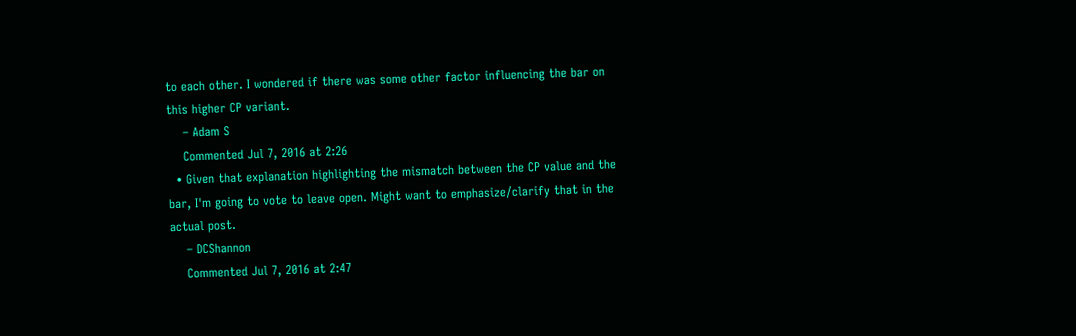to each other. I wondered if there was some other factor influencing the bar on this higher CP variant.
    – Adam S
    Commented Jul 7, 2016 at 2:26
  • Given that explanation highlighting the mismatch between the CP value and the bar, I'm going to vote to leave open. Might want to emphasize/clarify that in the actual post.
    – DCShannon
    Commented Jul 7, 2016 at 2:47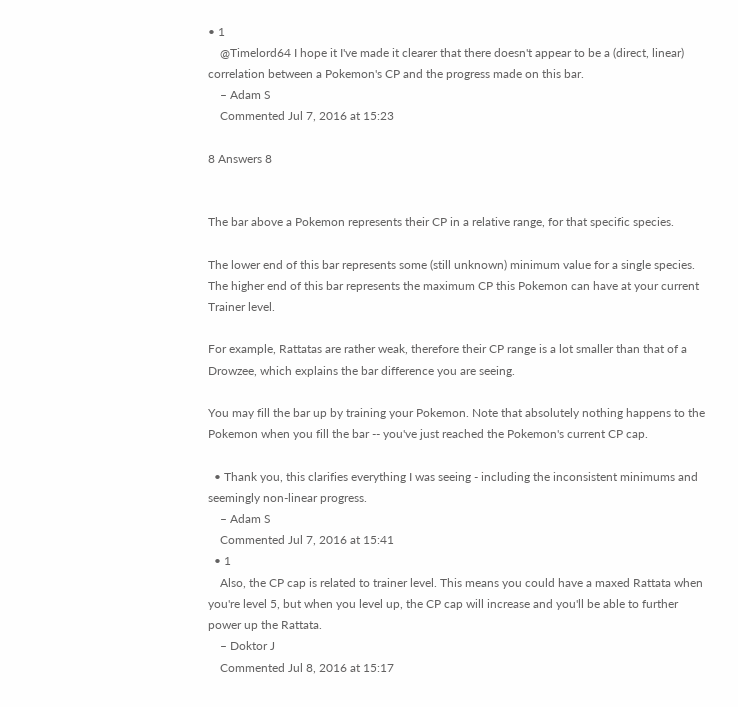• 1
    @Timelord64 I hope it I've made it clearer that there doesn't appear to be a (direct, linear) correlation between a Pokemon's CP and the progress made on this bar.
    – Adam S
    Commented Jul 7, 2016 at 15:23

8 Answers 8


The bar above a Pokemon represents their CP in a relative range, for that specific species.

The lower end of this bar represents some (still unknown) minimum value for a single species. The higher end of this bar represents the maximum CP this Pokemon can have at your current Trainer level.

For example, Rattatas are rather weak, therefore their CP range is a lot smaller than that of a Drowzee, which explains the bar difference you are seeing.

You may fill the bar up by training your Pokemon. Note that absolutely nothing happens to the Pokemon when you fill the bar -- you've just reached the Pokemon's current CP cap.

  • Thank you, this clarifies everything I was seeing - including the inconsistent minimums and seemingly non-linear progress.
    – Adam S
    Commented Jul 7, 2016 at 15:41
  • 1
    Also, the CP cap is related to trainer level. This means you could have a maxed Rattata when you're level 5, but when you level up, the CP cap will increase and you'll be able to further power up the Rattata.
    – Doktor J
    Commented Jul 8, 2016 at 15:17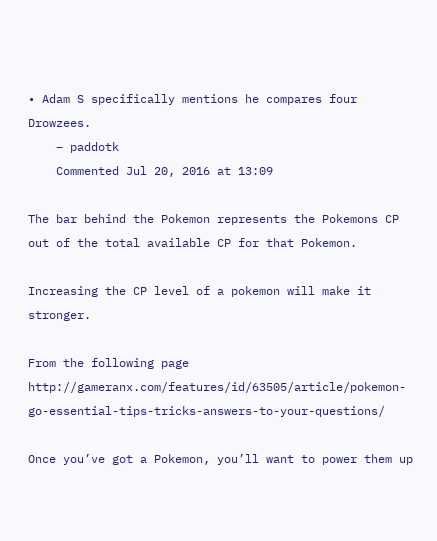• Adam S specifically mentions he compares four Drowzees.
    – paddotk
    Commented Jul 20, 2016 at 13:09

The bar behind the Pokemon represents the Pokemons CP out of the total available CP for that Pokemon.

Increasing the CP level of a pokemon will make it stronger.

From the following page http://gameranx.com/features/id/63505/article/pokemon-go-essential-tips-tricks-answers-to-your-questions/

Once you’ve got a Pokemon, you’ll want to power them up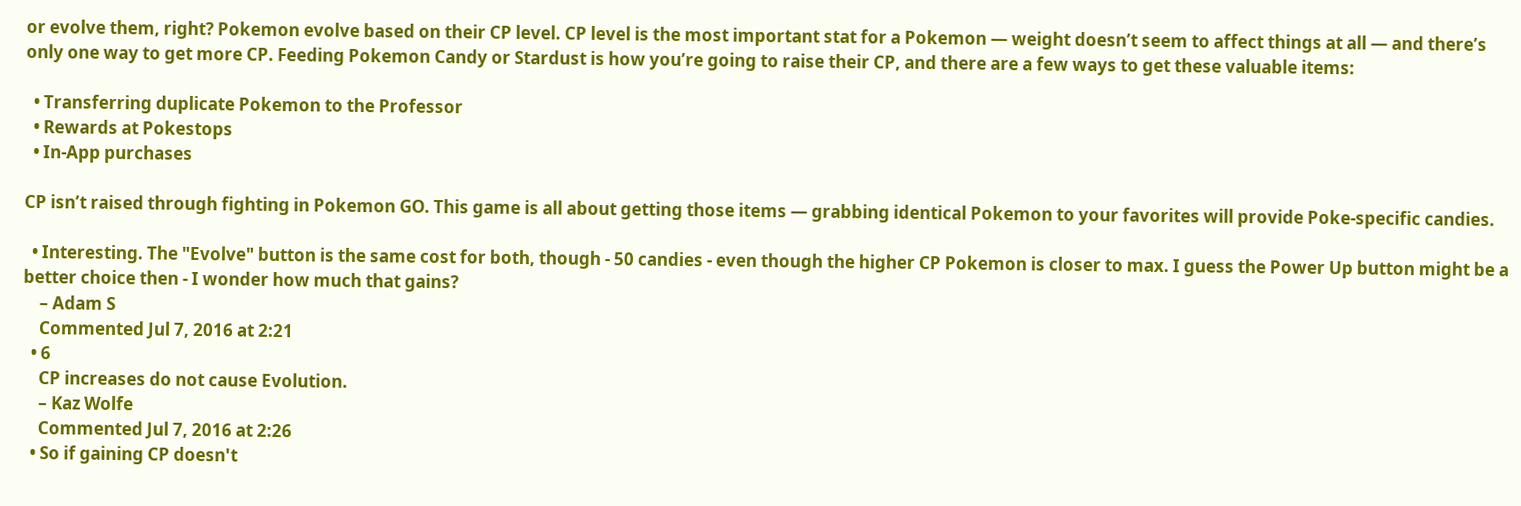or evolve them, right? Pokemon evolve based on their CP level. CP level is the most important stat for a Pokemon — weight doesn’t seem to affect things at all — and there’s only one way to get more CP. Feeding Pokemon Candy or Stardust is how you’re going to raise their CP, and there are a few ways to get these valuable items:

  • Transferring duplicate Pokemon to the Professor
  • Rewards at Pokestops
  • In-App purchases

CP isn’t raised through fighting in Pokemon GO. This game is all about getting those items — grabbing identical Pokemon to your favorites will provide Poke-specific candies.

  • Interesting. The "Evolve" button is the same cost for both, though - 50 candies - even though the higher CP Pokemon is closer to max. I guess the Power Up button might be a better choice then - I wonder how much that gains?
    – Adam S
    Commented Jul 7, 2016 at 2:21
  • 6
    CP increases do not cause Evolution.
    – Kaz Wolfe
    Commented Jul 7, 2016 at 2:26
  • So if gaining CP doesn't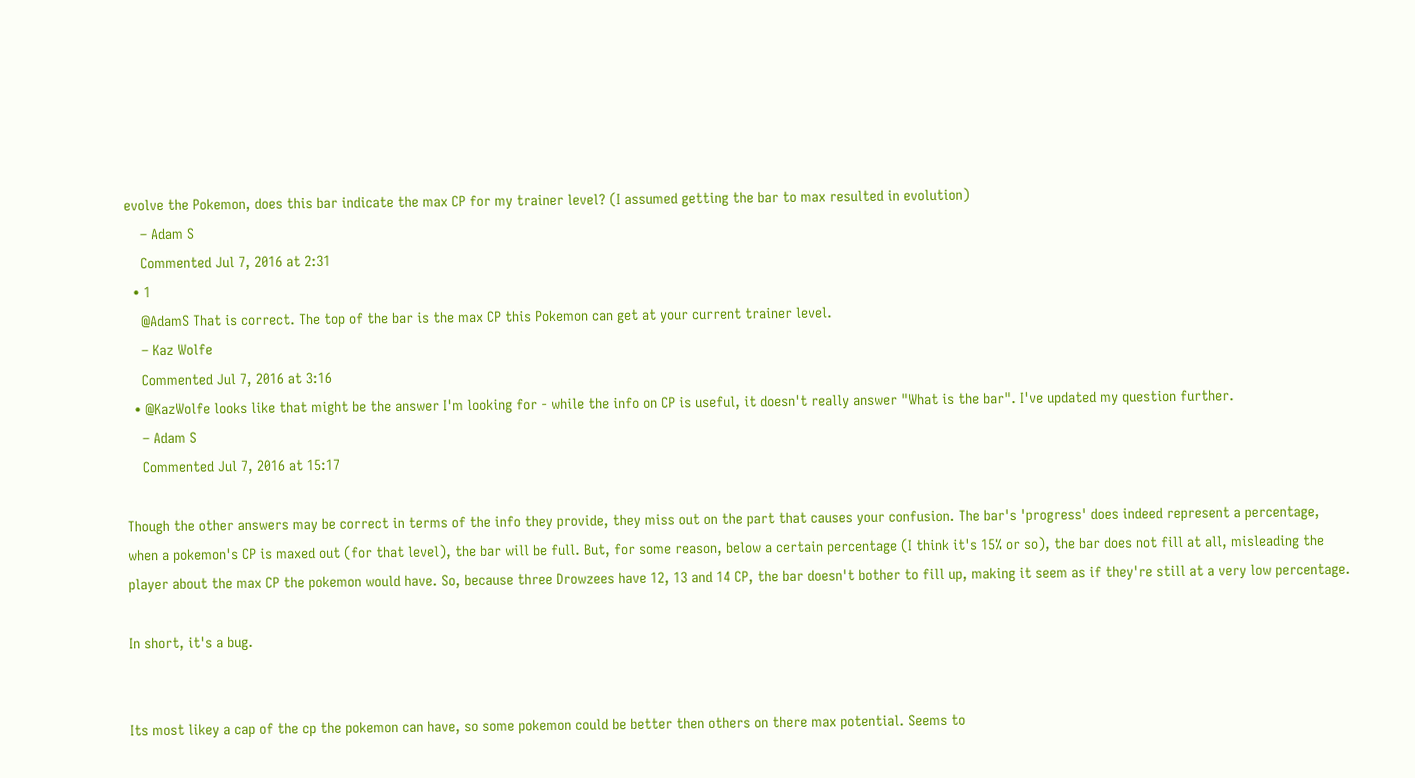evolve the Pokemon, does this bar indicate the max CP for my trainer level? (I assumed getting the bar to max resulted in evolution)
    – Adam S
    Commented Jul 7, 2016 at 2:31
  • 1
    @AdamS That is correct. The top of the bar is the max CP this Pokemon can get at your current trainer level.
    – Kaz Wolfe
    Commented Jul 7, 2016 at 3:16
  • @KazWolfe looks like that might be the answer I'm looking for - while the info on CP is useful, it doesn't really answer "What is the bar". I've updated my question further.
    – Adam S
    Commented Jul 7, 2016 at 15:17

Though the other answers may be correct in terms of the info they provide, they miss out on the part that causes your confusion. The bar's 'progress' does indeed represent a percentage, when a pokemon's CP is maxed out (for that level), the bar will be full. But, for some reason, below a certain percentage (I think it's 15% or so), the bar does not fill at all, misleading the player about the max CP the pokemon would have. So, because three Drowzees have 12, 13 and 14 CP, the bar doesn't bother to fill up, making it seem as if they're still at a very low percentage.

In short, it's a bug.


Its most likey a cap of the cp the pokemon can have, so some pokemon could be better then others on there max potential. Seems to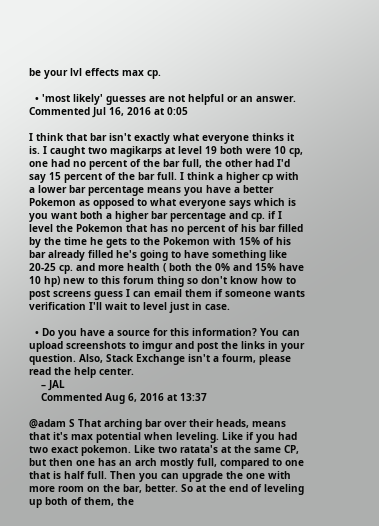be your lvl effects max cp.

  • 'most likely' guesses are not helpful or an answer. Commented Jul 16, 2016 at 0:05

I think that bar isn't exactly what everyone thinks it is. I caught two magikarps at level 19 both were 10 cp, one had no percent of the bar full, the other had I'd say 15 percent of the bar full. I think a higher cp with a lower bar percentage means you have a better Pokemon as opposed to what everyone says which is you want both a higher bar percentage and cp. if I level the Pokemon that has no percent of his bar filled by the time he gets to the Pokemon with 15% of his bar already filled he's going to have something like 20-25 cp. and more health ( both the 0% and 15% have 10 hp) new to this forum thing so don't know how to post screens guess I can email them if someone wants verification I'll wait to level just in case.

  • Do you have a source for this information? You can upload screenshots to imgur and post the links in your question. Also, Stack Exchange isn't a fourm, please read the help center.
    – JAL
    Commented Aug 6, 2016 at 13:37

@adam S That arching bar over their heads, means that it's max potential when leveling. Like if you had two exact pokemon. Like two ratata's at the same CP, but then one has an arch mostly full, compared to one that is half full. Then you can upgrade the one with more room on the bar, better. So at the end of leveling up both of them, the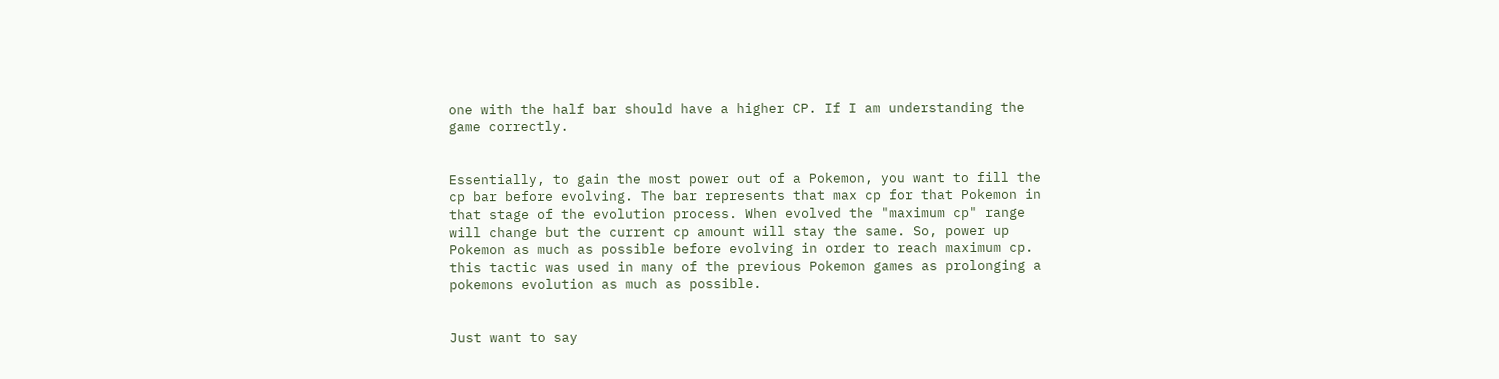one with the half bar should have a higher CP. If I am understanding the game correctly.


Essentially, to gain the most power out of a Pokemon, you want to fill the cp bar before evolving. The bar represents that max cp for that Pokemon in that stage of the evolution process. When evolved the "maximum cp" range will change but the current cp amount will stay the same. So, power up Pokemon as much as possible before evolving in order to reach maximum cp. this tactic was used in many of the previous Pokemon games as prolonging a pokemons evolution as much as possible.


Just want to say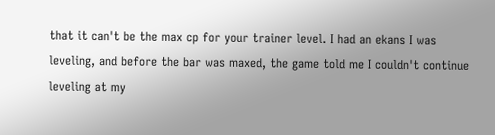that it can't be the max cp for your trainer level. I had an ekans I was leveling, and before the bar was maxed, the game told me I couldn't continue leveling at my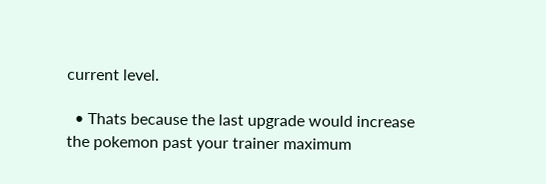current level.

  • Thats because the last upgrade would increase the pokemon past your trainer maximum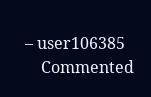– user106385
    Commented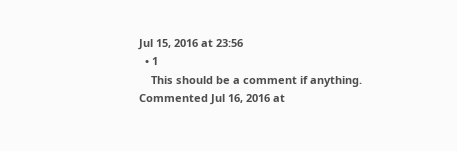Jul 15, 2016 at 23:56
  • 1
    This should be a comment if anything. Commented Jul 16, 2016 at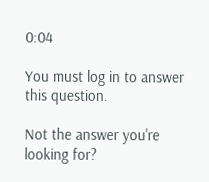0:04

You must log in to answer this question.

Not the answer you're looking for?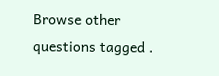Browse other questions tagged .